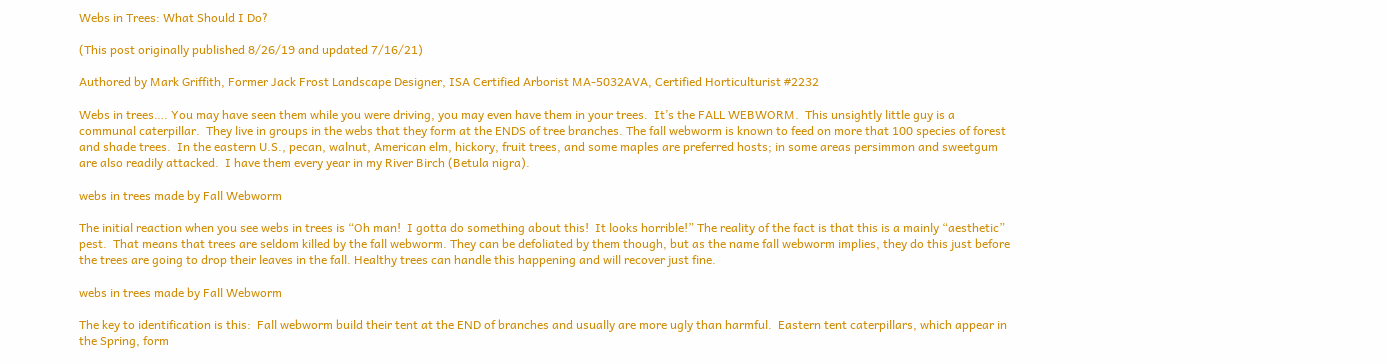Webs in Trees: What Should I Do?

(This post originally published 8/26/19 and updated 7/16/21)

Authored by Mark Griffith, Former Jack Frost Landscape Designer, ISA Certified Arborist MA-5032AVA, Certified Horticulturist #2232

Webs in trees…. You may have seen them while you were driving, you may even have them in your trees.  It’s the FALL WEBWORM.  This unsightly little guy is a communal caterpillar.  They live in groups in the webs that they form at the ENDS of tree branches. The fall webworm is known to feed on more that 100 species of forest and shade trees.  In the eastern U.S., pecan, walnut, American elm, hickory, fruit trees, and some maples are preferred hosts; in some areas persimmon and sweetgum are also readily attacked.  I have them every year in my River Birch (Betula nigra).

webs in trees made by Fall Webworm

The initial reaction when you see webs in trees is “Oh man!  I gotta do something about this!  It looks horrible!” The reality of the fact is that this is a mainly “aesthetic” pest.  That means that trees are seldom killed by the fall webworm. They can be defoliated by them though, but as the name fall webworm implies, they do this just before the trees are going to drop their leaves in the fall. Healthy trees can handle this happening and will recover just fine.

webs in trees made by Fall Webworm

The key to identification is this:  Fall webworm build their tent at the END of branches and usually are more ugly than harmful.  Eastern tent caterpillars, which appear in the Spring, form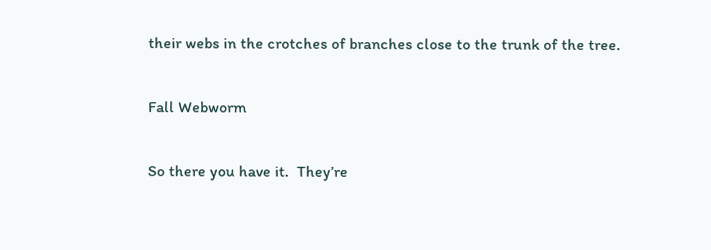their webs in the crotches of branches close to the trunk of the tree.

Fall Webworm

So there you have it.  They’re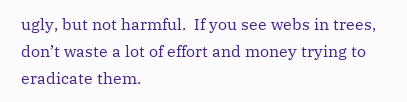ugly, but not harmful.  If you see webs in trees, don’t waste a lot of effort and money trying to eradicate them.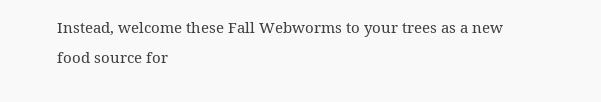Instead, welcome these Fall Webworms to your trees as a new food source for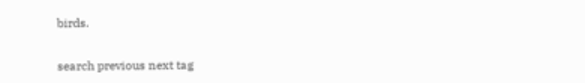birds.

search previous next tag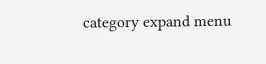category expand menu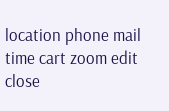location phone mail time cart zoom edit close